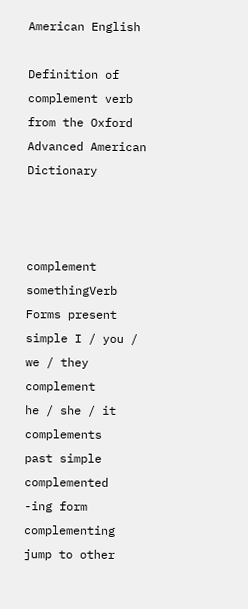American English

Definition of complement verb from the Oxford Advanced American Dictionary



complement somethingVerb Forms present simple I / you / we / they complement
he / she / it complements
past simple complemented
-ing form complementing
jump to other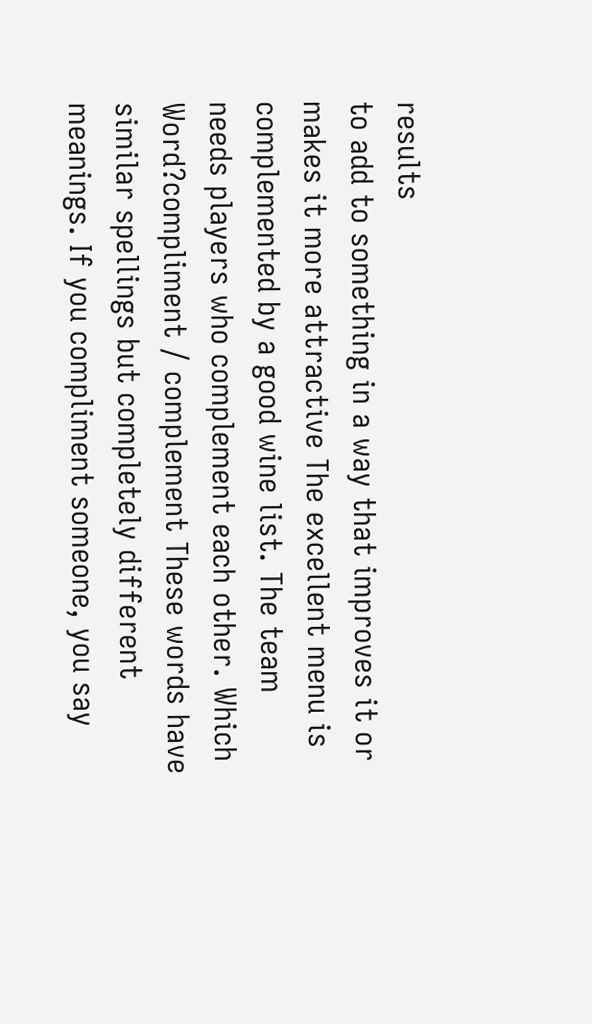results
to add to something in a way that improves it or makes it more attractive The excellent menu is complemented by a good wine list. The team needs players who complement each other. Which Word?compliment / complement These words have similar spellings but completely different meanings. If you compliment someone, you say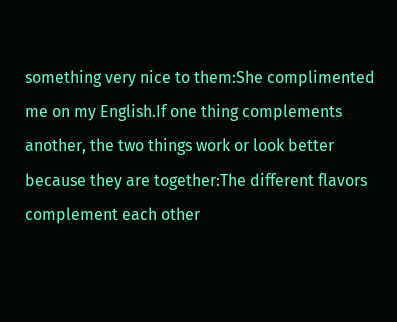something very nice to them:She complimented me on my English.If one thing complements another, the two things work or look better because they are together:The different flavors complement each other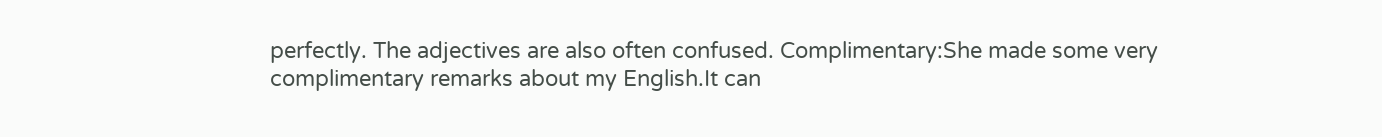perfectly. The adjectives are also often confused. Complimentary:She made some very complimentary remarks about my English.It can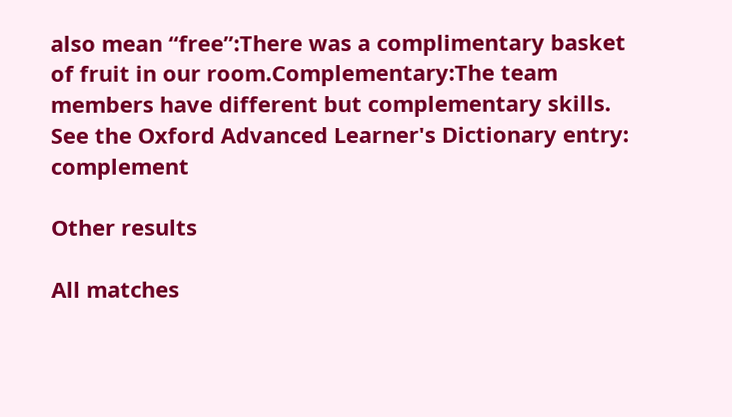also mean “free”:There was a complimentary basket of fruit in our room.Complementary:The team members have different but complementary skills.
See the Oxford Advanced Learner's Dictionary entry: complement

Other results

All matches